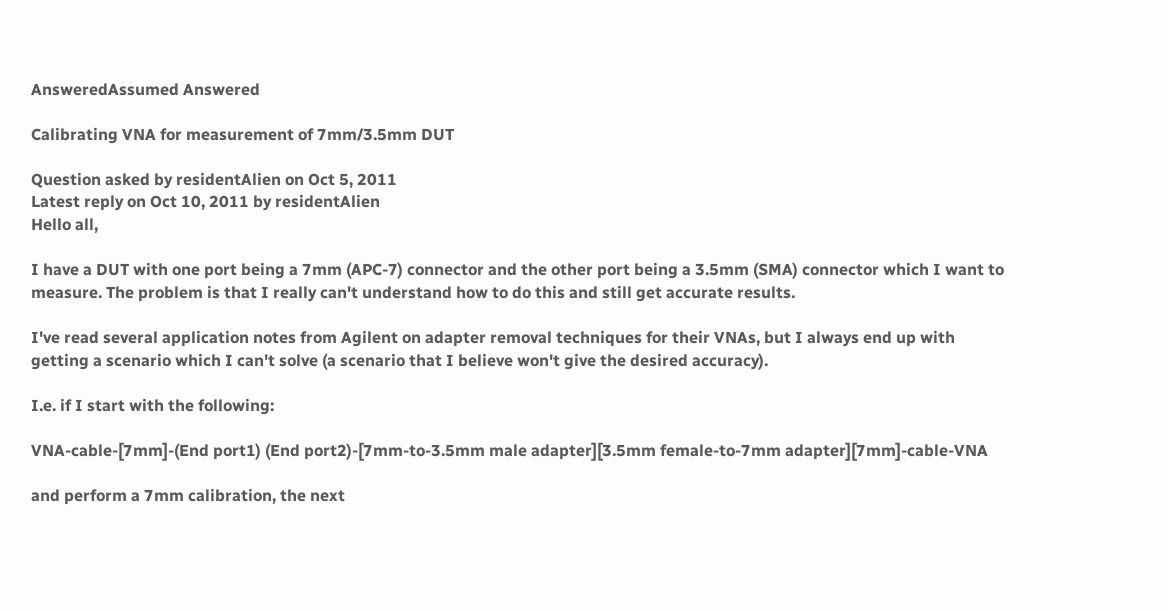AnsweredAssumed Answered

Calibrating VNA for measurement of 7mm/3.5mm DUT

Question asked by residentAlien on Oct 5, 2011
Latest reply on Oct 10, 2011 by residentAlien
Hello all,

I have a DUT with one port being a 7mm (APC-7) connector and the other port being a 3.5mm (SMA) connector which I want to measure. The problem is that I really can't understand how to do this and still get accurate results.

I've read several application notes from Agilent on adapter removal techniques for their VNAs, but I always end up with getting a scenario which I can't solve (a scenario that I believe won't give the desired accuracy).

I.e. if I start with the following:

VNA-cable-[7mm]-(End port1) (End port2)-[7mm-to-3.5mm male adapter][3.5mm female-to-7mm adapter][7mm]-cable-VNA

and perform a 7mm calibration, the next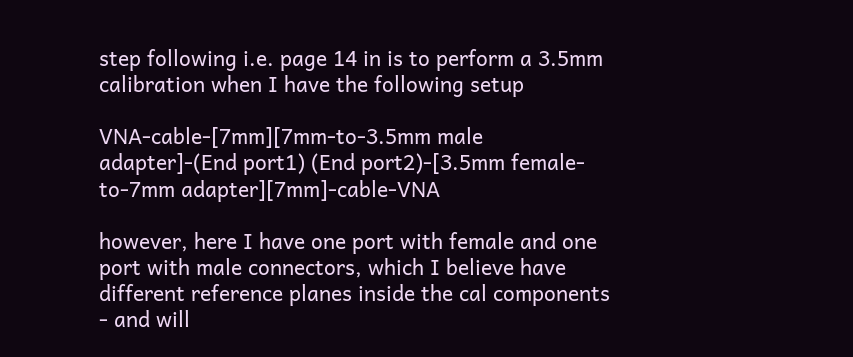step following i.e. page 14 in is to perform a 3.5mm calibration when I have the following setup

VNA-cable-[7mm][7mm-to-3.5mm male adapter]-(End port1) (End port2)-[3.5mm female-to-7mm adapter][7mm]-cable-VNA

however, here I have one port with female and one port with male connectors, which I believe have different reference planes inside the cal components - and will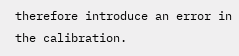therefore introduce an error in the calibration.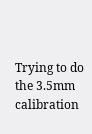Trying to do the 3.5mm calibration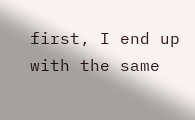first, I end up with the same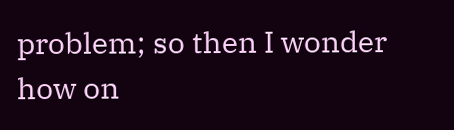problem; so then I wonder how on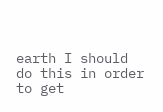earth I should do this in order to get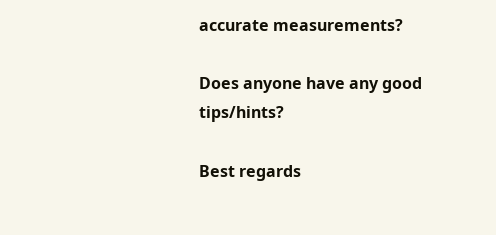accurate measurements?

Does anyone have any good tips/hints?

Best regards